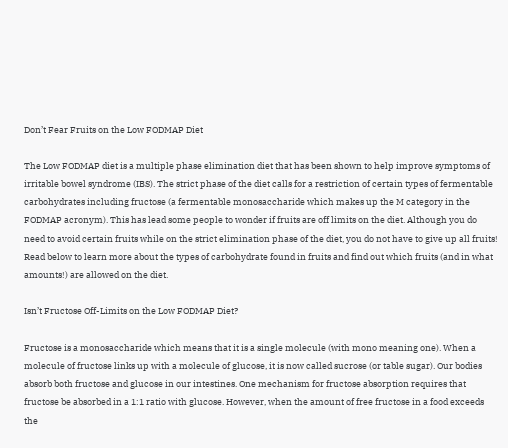Don’t Fear Fruits on the Low FODMAP Diet

The Low FODMAP diet is a multiple phase elimination diet that has been shown to help improve symptoms of irritable bowel syndrome (IBS). The strict phase of the diet calls for a restriction of certain types of fermentable carbohydrates including fructose (a fermentable monosaccharide which makes up the M category in the FODMAP acronym). This has lead some people to wonder if fruits are off limits on the diet. Although you do need to avoid certain fruits while on the strict elimination phase of the diet, you do not have to give up all fruits! Read below to learn more about the types of carbohydrate found in fruits and find out which fruits (and in what amounts!) are allowed on the diet.

Isn’t Fructose Off-Limits on the Low FODMAP Diet?

Fructose is a monosaccharide which means that it is a single molecule (with mono meaning one). When a molecule of fructose links up with a molecule of glucose, it is now called sucrose (or table sugar). Our bodies absorb both fructose and glucose in our intestines. One mechanism for fructose absorption requires that fructose be absorbed in a 1:1 ratio with glucose. However, when the amount of free fructose in a food exceeds the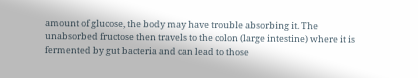amount of glucose, the body may have trouble absorbing it. The unabsorbed fructose then travels to the colon (large intestine) where it is fermented by gut bacteria and can lead to those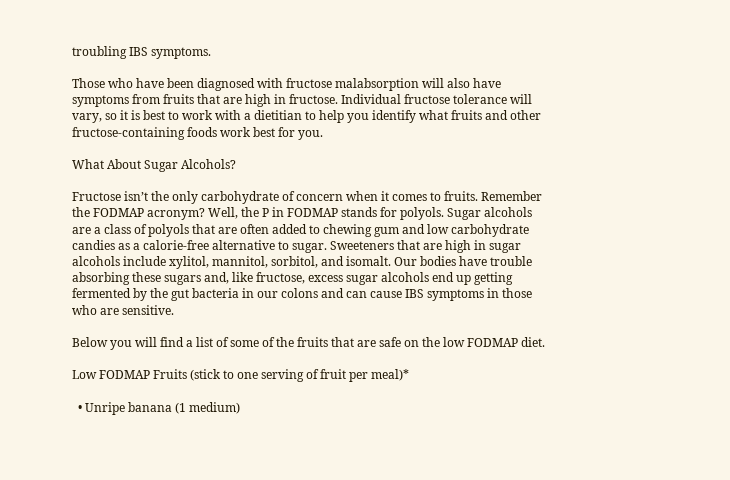troubling IBS symptoms.

Those who have been diagnosed with fructose malabsorption will also have symptoms from fruits that are high in fructose. Individual fructose tolerance will vary, so it is best to work with a dietitian to help you identify what fruits and other fructose-containing foods work best for you.

What About Sugar Alcohols?

Fructose isn’t the only carbohydrate of concern when it comes to fruits. Remember the FODMAP acronym? Well, the P in FODMAP stands for polyols. Sugar alcohols are a class of polyols that are often added to chewing gum and low carbohydrate candies as a calorie-free alternative to sugar. Sweeteners that are high in sugar alcohols include xylitol, mannitol, sorbitol, and isomalt. Our bodies have trouble absorbing these sugars and, like fructose, excess sugar alcohols end up getting fermented by the gut bacteria in our colons and can cause IBS symptoms in those who are sensitive.

Below you will find a list of some of the fruits that are safe on the low FODMAP diet.

Low FODMAP Fruits (stick to one serving of fruit per meal)*

  • Unripe banana (1 medium)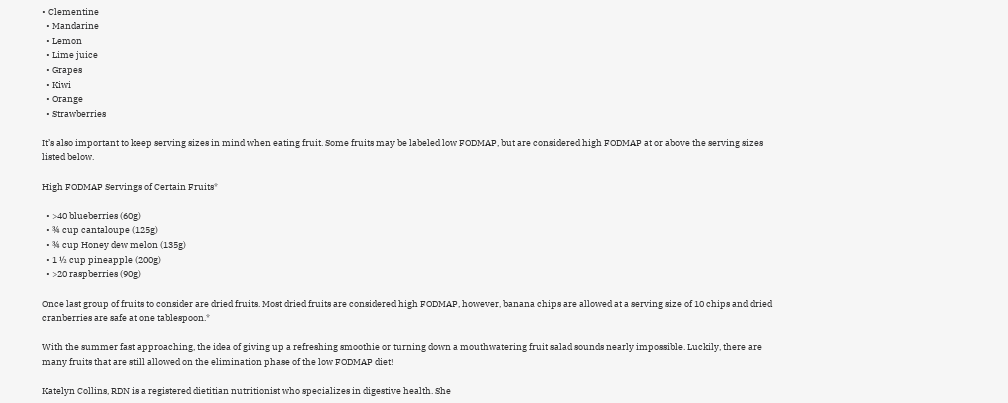• Clementine
  • Mandarine
  • Lemon
  • Lime juice
  • Grapes
  • Kiwi
  • Orange
  • Strawberries

It’s also important to keep serving sizes in mind when eating fruit. Some fruits may be labeled low FODMAP, but are considered high FODMAP at or above the serving sizes listed below.

High FODMAP Servings of Certain Fruits*

  • >40 blueberries (60g)
  • ¾ cup cantaloupe (125g)
  • ¾ cup Honey dew melon (135g)
  • 1 ½ cup pineapple (200g)
  • >20 raspberries (90g)

Once last group of fruits to consider are dried fruits. Most dried fruits are considered high FODMAP, however, banana chips are allowed at a serving size of 10 chips and dried cranberries are safe at one tablespoon.*

With the summer fast approaching, the idea of giving up a refreshing smoothie or turning down a mouthwatering fruit salad sounds nearly impossible. Luckily, there are many fruits that are still allowed on the elimination phase of the low FODMAP diet!

Katelyn Collins, RDN is a registered dietitian nutritionist who specializes in digestive health. She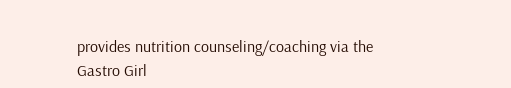provides nutrition counseling/coaching via the Gastro Girl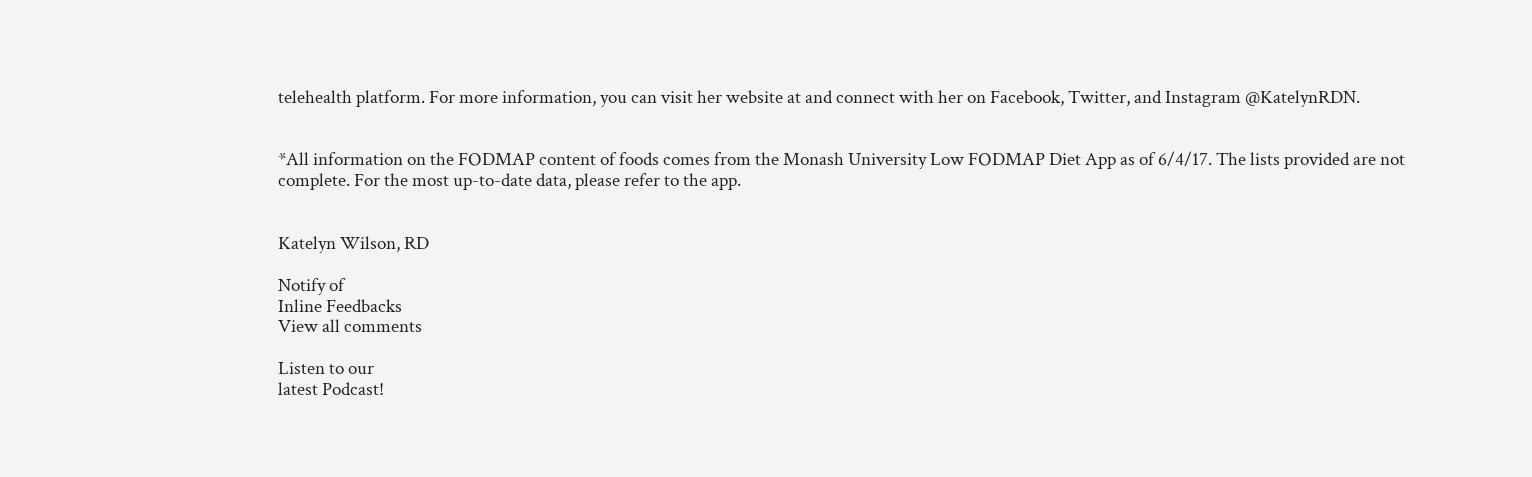telehealth platform. For more information, you can visit her website at and connect with her on Facebook, Twitter, and Instagram @KatelynRDN.


*All information on the FODMAP content of foods comes from the Monash University Low FODMAP Diet App as of 6/4/17. The lists provided are not complete. For the most up-to-date data, please refer to the app.


Katelyn Wilson, RD

Notify of
Inline Feedbacks
View all comments

Listen to our
latest Podcast!